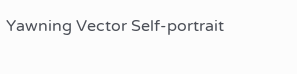Yawning Vector Self-portrait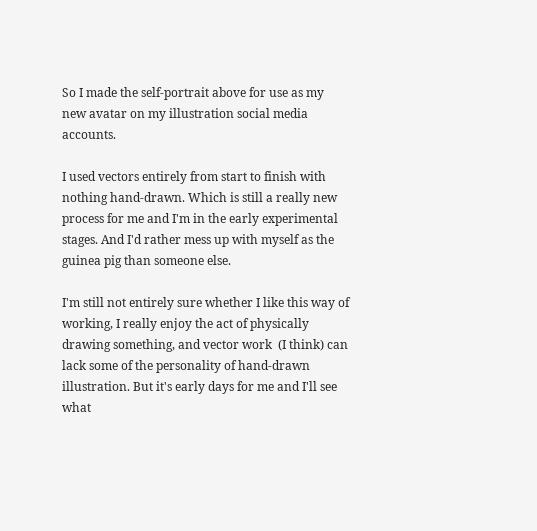So I made the self-portrait above for use as my new avatar on my illustration social media accounts.

I used vectors entirely from start to finish with nothing hand-drawn. Which is still a really new process for me and I'm in the early experimental stages. And I'd rather mess up with myself as the guinea pig than someone else.

I'm still not entirely sure whether I like this way of working, I really enjoy the act of physically drawing something, and vector work  (I think) can lack some of the personality of hand-drawn illustration. But it's early days for me and I'll see what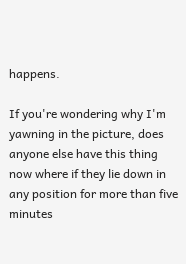happens.

If you're wondering why I'm yawning in the picture, does anyone else have this thing now where if they lie down in any position for more than five minutes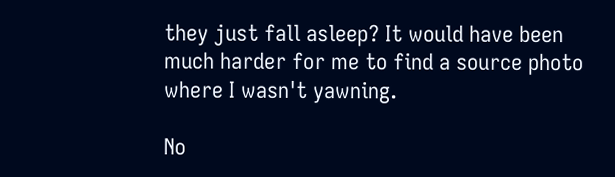they just fall asleep? It would have been much harder for me to find a source photo where I wasn't yawning.

No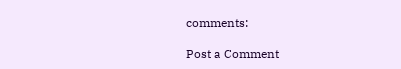comments:

Post a Comment